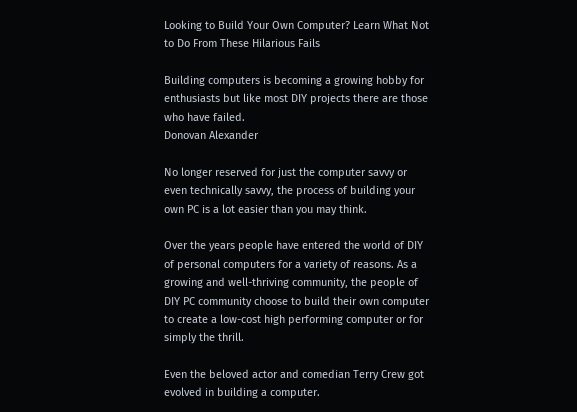Looking to Build Your Own Computer? Learn What Not to Do From These Hilarious Fails

Building computers is becoming a growing hobby for enthusiasts but like most DIY projects there are those who have failed.
Donovan Alexander

No longer reserved for just the computer savvy or even technically savvy, the process of building your own PC is a lot easier than you may think.

Over the years people have entered the world of DIY of personal computers for a variety of reasons. As a  growing and well-thriving community, the people of DIY PC community choose to build their own computer to create a low-cost high performing computer or for simply the thrill.

Even the beloved actor and comedian Terry Crew got evolved in building a computer.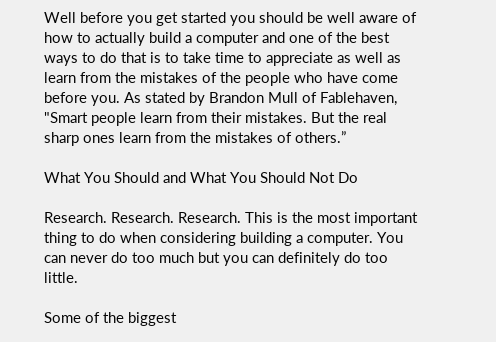Well before you get started you should be well aware of how to actually build a computer and one of the best ways to do that is to take time to appreciate as well as learn from the mistakes of the people who have come before you. As stated by Brandon Mull of Fablehaven, "Smart people learn from their mistakes. But the real sharp ones learn from the mistakes of others.”

What You Should and What You Should Not Do

Research. Research. Research. This is the most important thing to do when considering building a computer. You can never do too much but you can definitely do too little.

Some of the biggest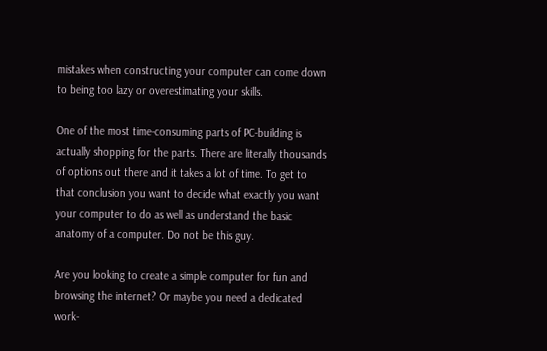mistakes when constructing your computer can come down to being too lazy or overestimating your skills.

One of the most time-consuming parts of PC-building is actually shopping for the parts. There are literally thousands of options out there and it takes a lot of time. To get to that conclusion you want to decide what exactly you want your computer to do as well as understand the basic anatomy of a computer. Do not be this guy.

Are you looking to create a simple computer for fun and browsing the internet? Or maybe you need a dedicated work-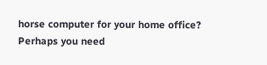horse computer for your home office? Perhaps you need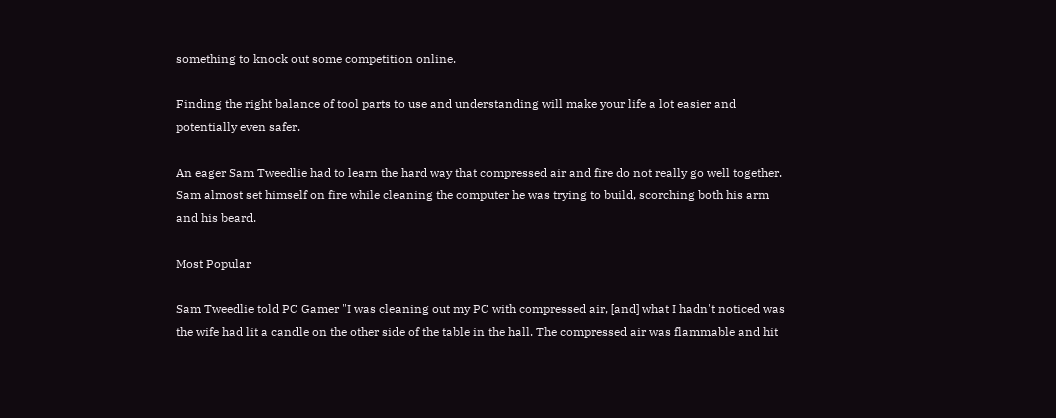something to knock out some competition online.

Finding the right balance of tool parts to use and understanding will make your life a lot easier and potentially even safer.

An eager Sam Tweedlie had to learn the hard way that compressed air and fire do not really go well together. Sam almost set himself on fire while cleaning the computer he was trying to build, scorching both his arm and his beard.

Most Popular

Sam Tweedlie told PC Gamer "I was cleaning out my PC with compressed air, [and] what I hadn't noticed was the wife had lit a candle on the other side of the table in the hall. The compressed air was flammable and hit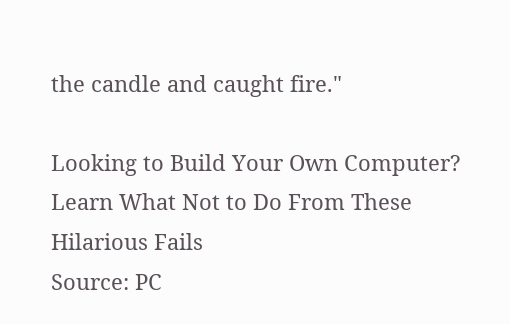the candle and caught fire."

Looking to Build Your Own Computer? Learn What Not to Do From These Hilarious Fails
Source: PC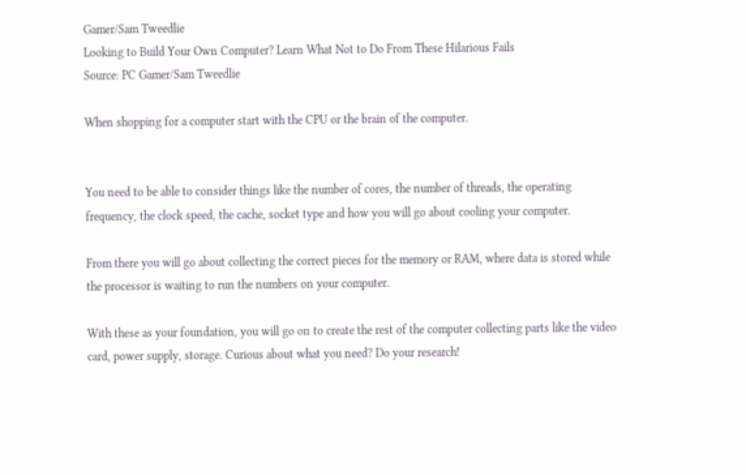Gamer/Sam Tweedlie
Looking to Build Your Own Computer? Learn What Not to Do From These Hilarious Fails
Source: PC Gamer/Sam Tweedlie

When shopping for a computer start with the CPU or the brain of the computer.


You need to be able to consider things like the number of cores, the number of threads, the operating frequency, the clock speed, the cache, socket type and how you will go about cooling your computer.

From there you will go about collecting the correct pieces for the memory or RAM, where data is stored while the processor is waiting to run the numbers on your computer.

With these as your foundation, you will go on to create the rest of the computer collecting parts like the video card, power supply, storage. Curious about what you need? Do your research!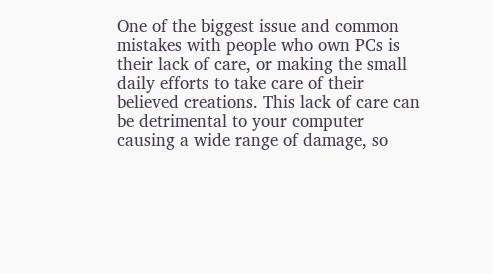One of the biggest issue and common mistakes with people who own PCs is their lack of care, or making the small daily efforts to take care of their believed creations. This lack of care can be detrimental to your computer causing a wide range of damage, so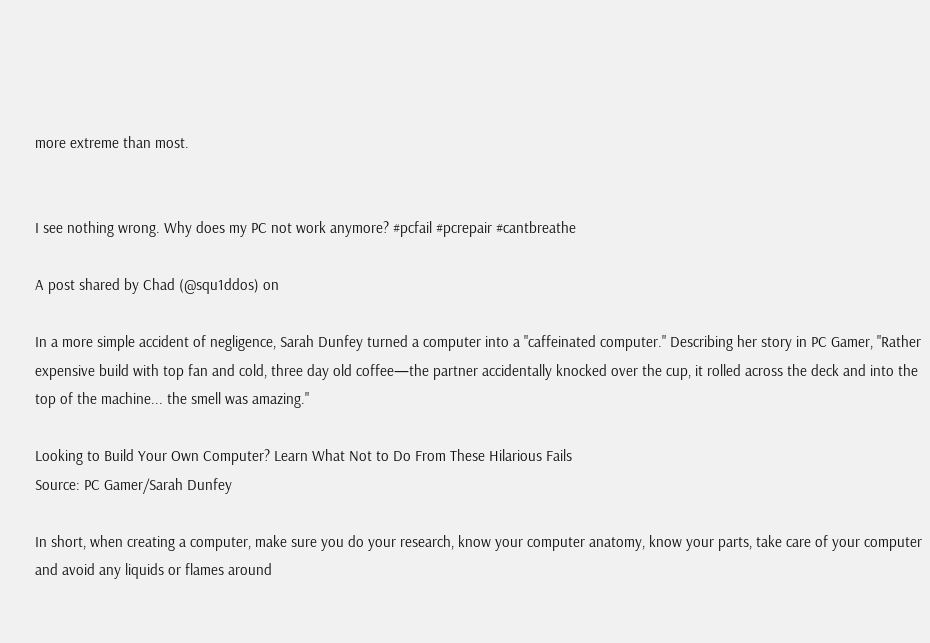more extreme than most.


I see nothing wrong. Why does my PC not work anymore? #pcfail #pcrepair #cantbreathe

A post shared by Chad (@squ1ddos) on

In a more simple accident of negligence, Sarah Dunfey turned a computer into a "caffeinated computer." Describing her story in PC Gamer, "Rather expensive build with top fan and cold, three day old coffee—the partner accidentally knocked over the cup, it rolled across the deck and into the top of the machine... the smell was amazing."

Looking to Build Your Own Computer? Learn What Not to Do From These Hilarious Fails
Source: PC Gamer/Sarah Dunfey

In short, when creating a computer, make sure you do your research, know your computer anatomy, know your parts, take care of your computer and avoid any liquids or flames around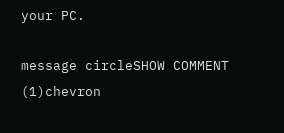your PC.

message circleSHOW COMMENT (1)chevron